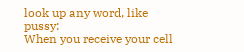look up any word, like pussy:
When you receive your cell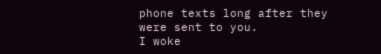phone texts long after they were sent to you.
I woke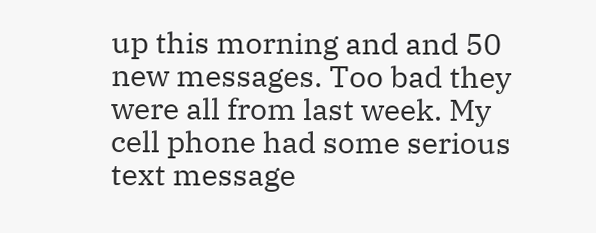up this morning and and 50 new messages. Too bad they were all from last week. My cell phone had some serious text message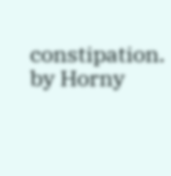constipation.
by Horny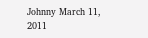Johnny March 11, 2011